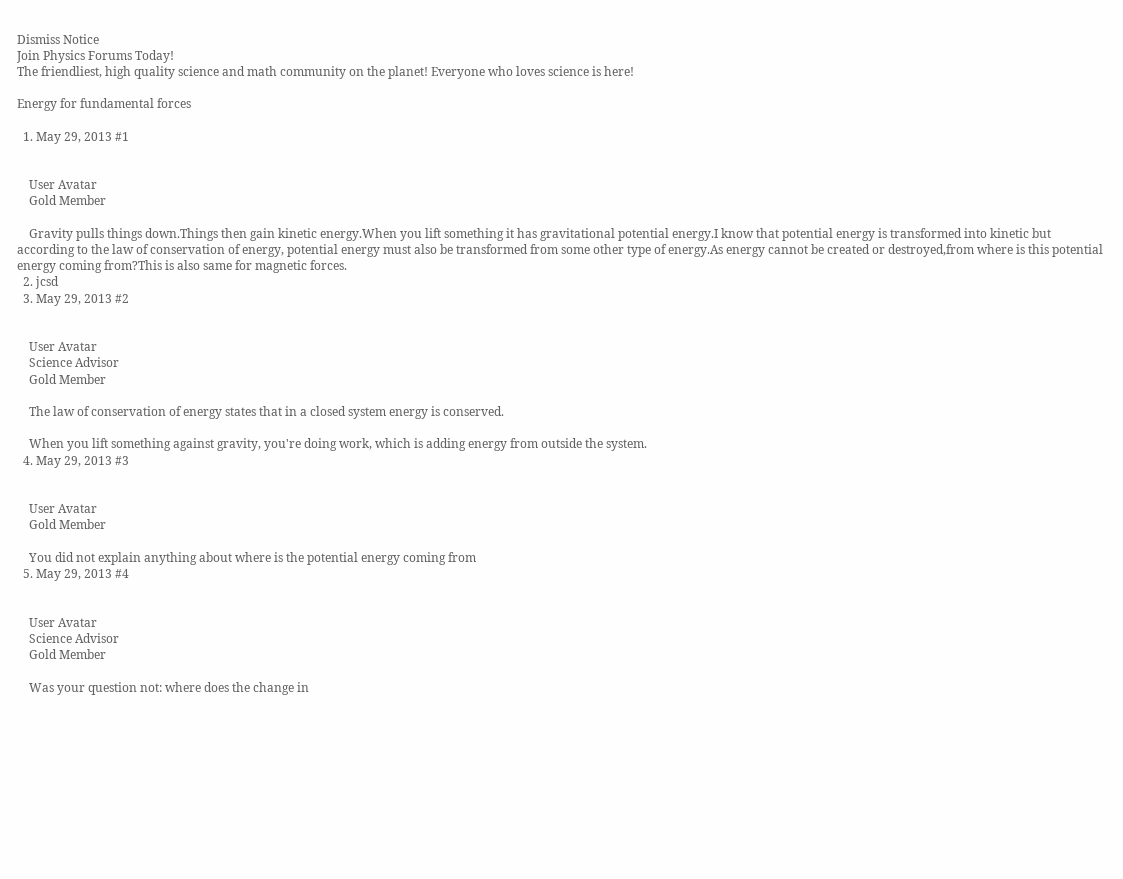Dismiss Notice
Join Physics Forums Today!
The friendliest, high quality science and math community on the planet! Everyone who loves science is here!

Energy for fundamental forces

  1. May 29, 2013 #1


    User Avatar
    Gold Member

    Gravity pulls things down.Things then gain kinetic energy.When you lift something it has gravitational potential energy.I know that potential energy is transformed into kinetic but according to the law of conservation of energy, potential energy must also be transformed from some other type of energy.As energy cannot be created or destroyed,from where is this potential energy coming from?This is also same for magnetic forces.
  2. jcsd
  3. May 29, 2013 #2


    User Avatar
    Science Advisor
    Gold Member

    The law of conservation of energy states that in a closed system energy is conserved.

    When you lift something against gravity, you're doing work, which is adding energy from outside the system.
  4. May 29, 2013 #3


    User Avatar
    Gold Member

    You did not explain anything about where is the potential energy coming from
  5. May 29, 2013 #4


    User Avatar
    Science Advisor
    Gold Member

    Was your question not: where does the change in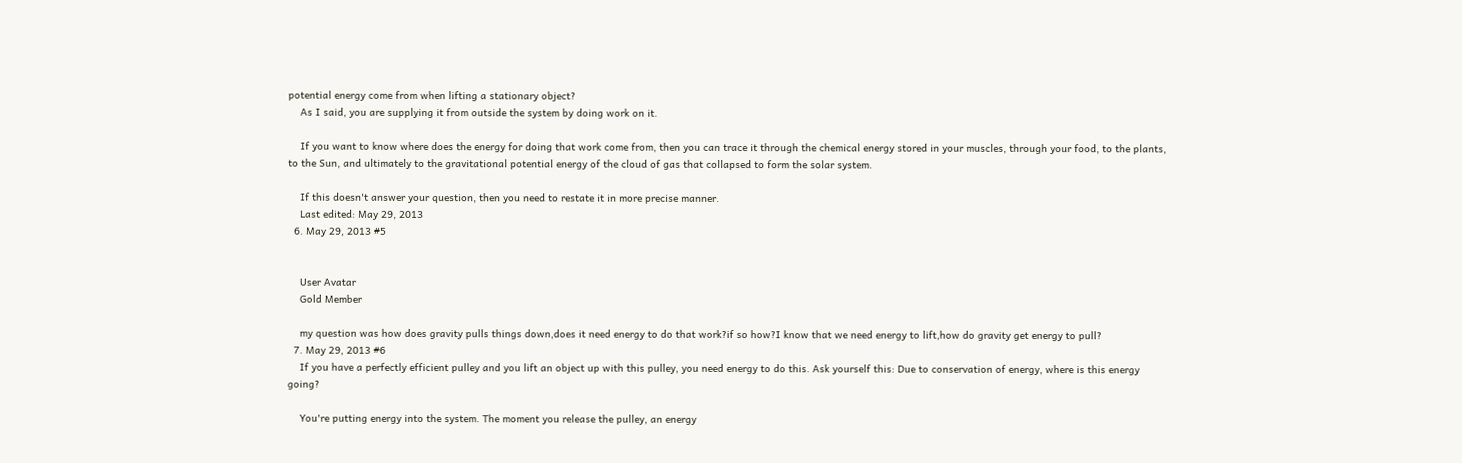potential energy come from when lifting a stationary object?
    As I said, you are supplying it from outside the system by doing work on it.

    If you want to know where does the energy for doing that work come from, then you can trace it through the chemical energy stored in your muscles, through your food, to the plants, to the Sun, and ultimately to the gravitational potential energy of the cloud of gas that collapsed to form the solar system.

    If this doesn't answer your question, then you need to restate it in more precise manner.
    Last edited: May 29, 2013
  6. May 29, 2013 #5


    User Avatar
    Gold Member

    my question was how does gravity pulls things down,does it need energy to do that work?if so how?I know that we need energy to lift,how do gravity get energy to pull?
  7. May 29, 2013 #6
    If you have a perfectly efficient pulley and you lift an object up with this pulley, you need energy to do this. Ask yourself this: Due to conservation of energy, where is this energy going?

    You're putting energy into the system. The moment you release the pulley, an energy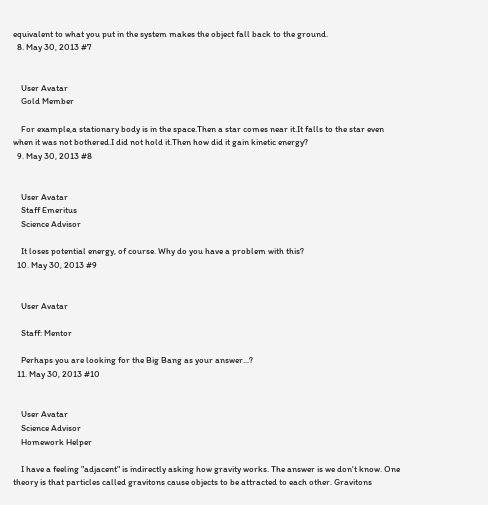equivalent to what you put in the system makes the object fall back to the ground.
  8. May 30, 2013 #7


    User Avatar
    Gold Member

    For example,a stationary body is in the space.Then a star comes near it.It falls to the star even when it was not bothered.I did not hold it.Then how did it gain kinetic energy?
  9. May 30, 2013 #8


    User Avatar
    Staff Emeritus
    Science Advisor

    It loses potential energy, of course. Why do you have a problem with this?
  10. May 30, 2013 #9


    User Avatar

    Staff: Mentor

    Perhaps you are looking for the Big Bang as your answer...?
  11. May 30, 2013 #10


    User Avatar
    Science Advisor
    Homework Helper

    I have a feeling "adjacent" is indirectly asking how gravity works. The answer is we don't know. One theory is that particles called gravitons cause objects to be attracted to each other. Gravitons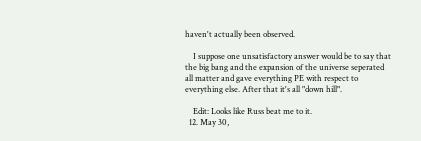haven't actually been observed.

    I suppose one unsatisfactory answer would be to say that the big bang and the expansion of the universe seperated all matter and gave everything PE with respect to everything else. After that it's all "down hill".

    Edit: Looks like Russ beat me to it.
  12. May 30,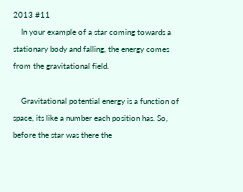2013 #11
    In your example of a star coming towards a stationary body and falling, the energy comes from the gravitational field.

    Gravitational potential energy is a function of space, its like a number each position has. So, before the star was there the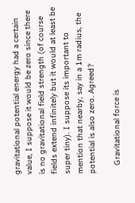gravitational potential energy had a certain value, I suppose it would be zero since there is no gravitational field strength (of course fields extend infinitely but it would at least be super tiny). I suppose its important to mention that nearby, say in a 1m radius, the potential is also zero. Agreed?

    Gravitational force is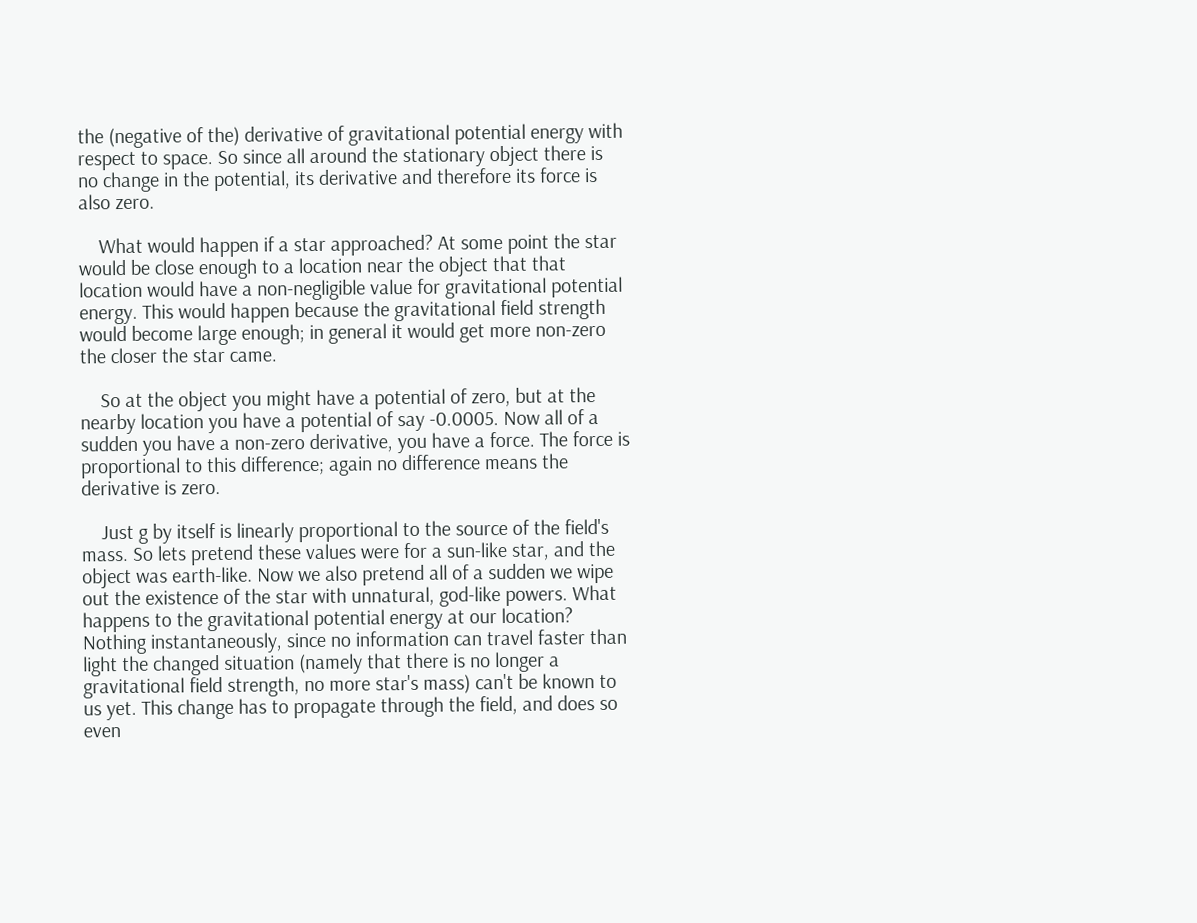the (negative of the) derivative of gravitational potential energy with respect to space. So since all around the stationary object there is no change in the potential, its derivative and therefore its force is also zero.

    What would happen if a star approached? At some point the star would be close enough to a location near the object that that location would have a non-negligible value for gravitational potential energy. This would happen because the gravitational field strength would become large enough; in general it would get more non-zero the closer the star came.

    So at the object you might have a potential of zero, but at the nearby location you have a potential of say -0.0005. Now all of a sudden you have a non-zero derivative, you have a force. The force is proportional to this difference; again no difference means the derivative is zero.

    Just g by itself is linearly proportional to the source of the field's mass. So lets pretend these values were for a sun-like star, and the object was earth-like. Now we also pretend all of a sudden we wipe out the existence of the star with unnatural, god-like powers. What happens to the gravitational potential energy at our location? Nothing instantaneously, since no information can travel faster than light the changed situation (namely that there is no longer a gravitational field strength, no more star's mass) can't be known to us yet. This change has to propagate through the field, and does so even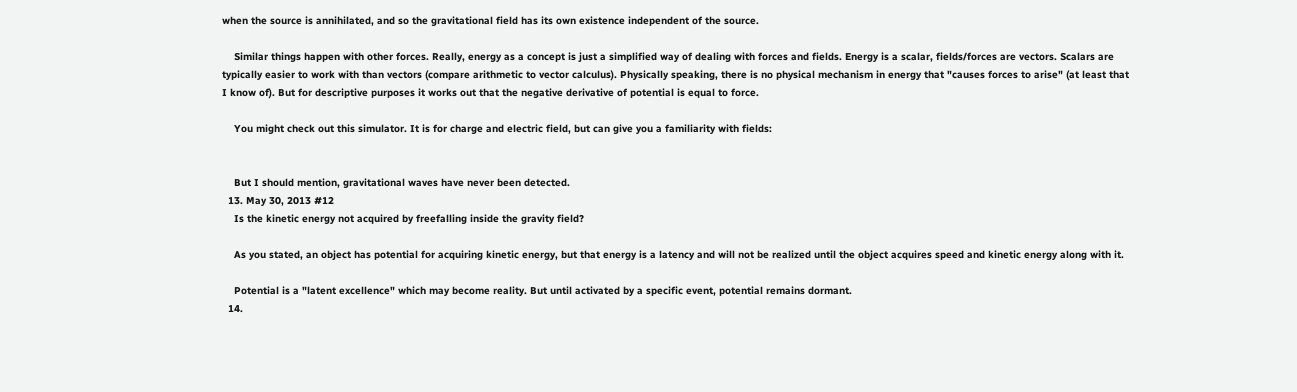when the source is annihilated, and so the gravitational field has its own existence independent of the source.

    Similar things happen with other forces. Really, energy as a concept is just a simplified way of dealing with forces and fields. Energy is a scalar, fields/forces are vectors. Scalars are typically easier to work with than vectors (compare arithmetic to vector calculus). Physically speaking, there is no physical mechanism in energy that "causes forces to arise" (at least that I know of). But for descriptive purposes it works out that the negative derivative of potential is equal to force.

    You might check out this simulator. It is for charge and electric field, but can give you a familiarity with fields:


    But I should mention, gravitational waves have never been detected.
  13. May 30, 2013 #12
    Is the kinetic energy not acquired by freefalling inside the gravity field?

    As you stated, an object has potential for acquiring kinetic energy, but that energy is a latency and will not be realized until the object acquires speed and kinetic energy along with it.

    Potential is a "latent excellence" which may become reality. But until activated by a specific event, potential remains dormant.
  14.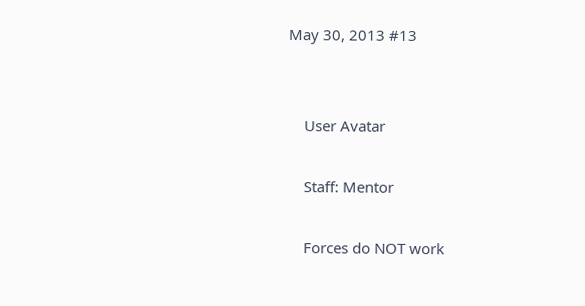May 30, 2013 #13


    User Avatar

    Staff: Mentor

    Forces do NOT work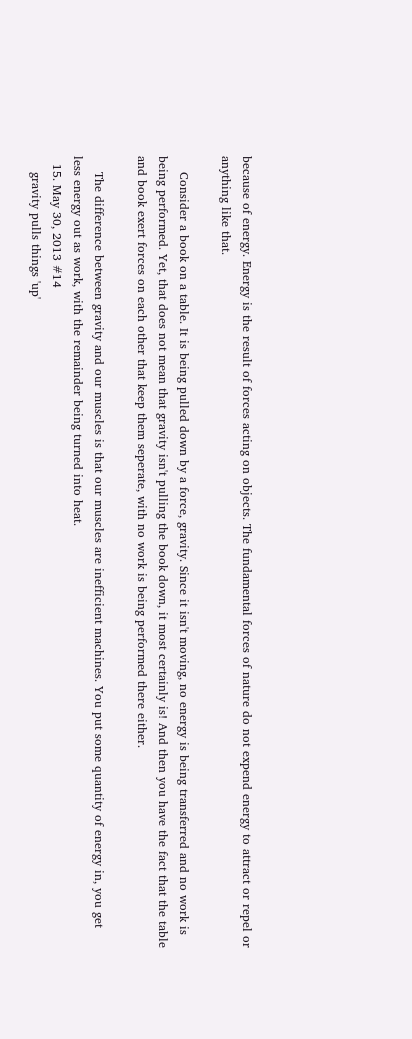because of energy. Energy is the result of forces acting on objects. The fundamental forces of nature do not expend energy to attract or repel or anything like that.

    Consider a book on a table. It is being pulled down by a force, gravity. Since it isn't moving, no energy is being transferred and no work is being performed. Yet, that does not mean that gravity isn't pulling the book down, it most certainly is! And then you have the fact that the table and book exert forces on each other that keep them seperate, with no work is being performed there either.

    The difference between gravity and our muscles is that our muscles are inefficient machines. You put some quantity of energy in, you get less energy out as work, with the remainder being turned into heat.
  15. May 30, 2013 #14
    gravity pulls things 'up'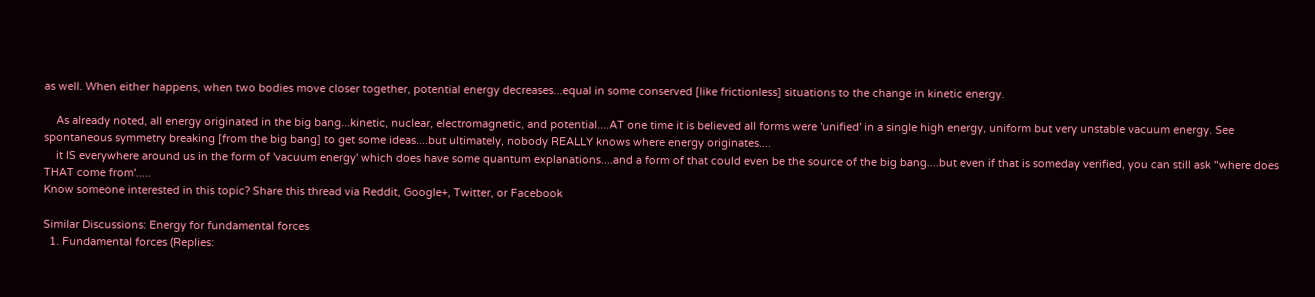as well. When either happens, when two bodies move closer together, potential energy decreases...equal in some conserved [like frictionless] situations to the change in kinetic energy.

    As already noted, all energy originated in the big bang...kinetic, nuclear, electromagnetic, and potential....AT one time it is believed all forms were 'unified' in a single high energy, uniform but very unstable vacuum energy. See spontaneous symmetry breaking [from the big bang] to get some ideas....but ultimately, nobody REALLY knows where energy originates....
    it IS everywhere around us in the form of 'vacuum energy' which does have some quantum explanations....and a form of that could even be the source of the big bang....but even if that is someday verified, you can still ask "where does THAT come from'.....
Know someone interested in this topic? Share this thread via Reddit, Google+, Twitter, or Facebook

Similar Discussions: Energy for fundamental forces
  1. Fundamental forces (Replies: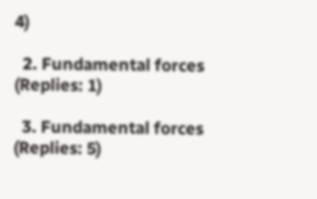4)

  2. Fundamental forces (Replies: 1)

  3. Fundamental forces (Replies: 5)